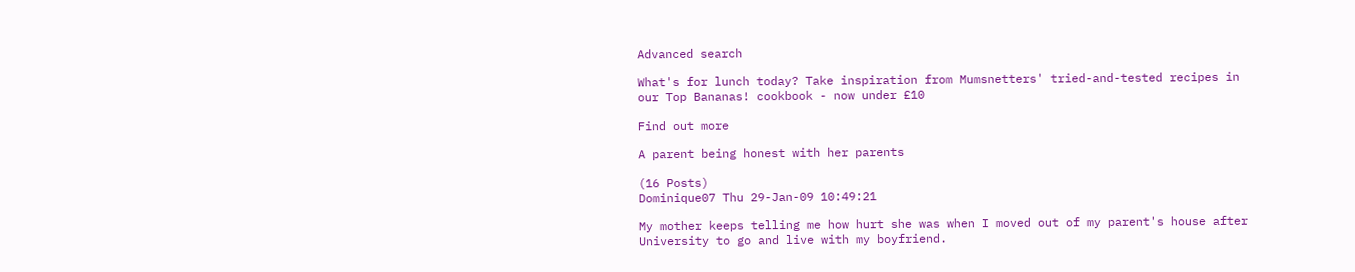Advanced search

What's for lunch today? Take inspiration from Mumsnetters' tried-and-tested recipes in our Top Bananas! cookbook - now under £10

Find out more

A parent being honest with her parents

(16 Posts)
Dominique07 Thu 29-Jan-09 10:49:21

My mother keeps telling me how hurt she was when I moved out of my parent's house after University to go and live with my boyfriend.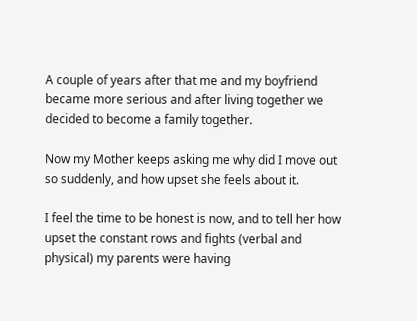A couple of years after that me and my boyfriend became more serious and after living together we decided to become a family together.

Now my Mother keeps asking me why did I move out so suddenly, and how upset she feels about it.

I feel the time to be honest is now, and to tell her how upset the constant rows and fights (verbal and physical) my parents were having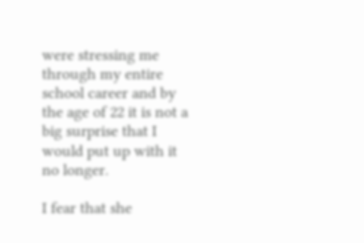were stressing me through my entire school career and by the age of 22 it is not a big surprise that I would put up with it no longer.

I fear that she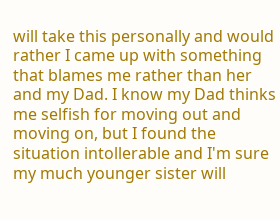will take this personally and would rather I came up with something that blames me rather than her and my Dad. I know my Dad thinks me selfish for moving out and moving on, but I found the situation intollerable and I'm sure my much younger sister will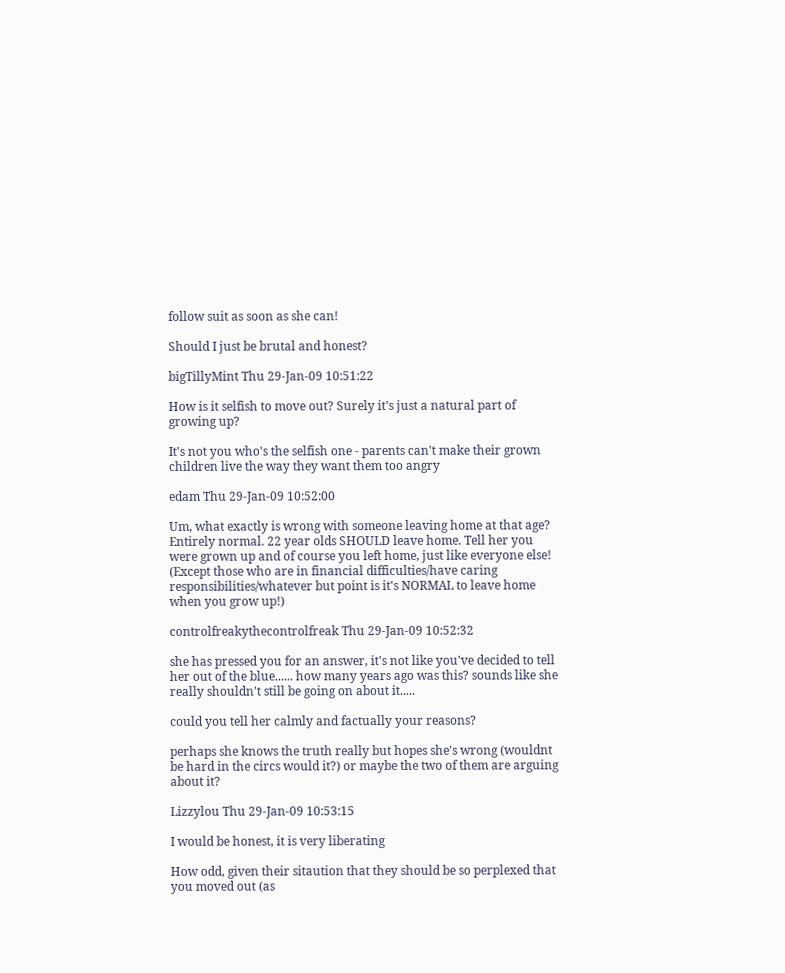follow suit as soon as she can!

Should I just be brutal and honest?

bigTillyMint Thu 29-Jan-09 10:51:22

How is it selfish to move out? Surely it's just a natural part of growing up?

It's not you who's the selfish one - parents can't make their grown children live the way they want them too angry

edam Thu 29-Jan-09 10:52:00

Um, what exactly is wrong with someone leaving home at that age? Entirely normal. 22 year olds SHOULD leave home. Tell her you were grown up and of course you left home, just like everyone else! (Except those who are in financial difficulties/have caring responsibilities/whatever but point is it's NORMAL to leave home when you grow up!)

controlfreakythecontrolfreak Thu 29-Jan-09 10:52:32

she has pressed you for an answer, it's not like you've decided to tell her out of the blue...... how many years ago was this? sounds like she really shouldn't still be going on about it.....

could you tell her calmly and factually your reasons?

perhaps she knows the truth really but hopes she's wrong (wouldnt be hard in the circs would it?) or maybe the two of them are arguing about it?

Lizzylou Thu 29-Jan-09 10:53:15

I would be honest, it is very liberating

How odd, given their sitaution that they should be so perplexed that you moved out (as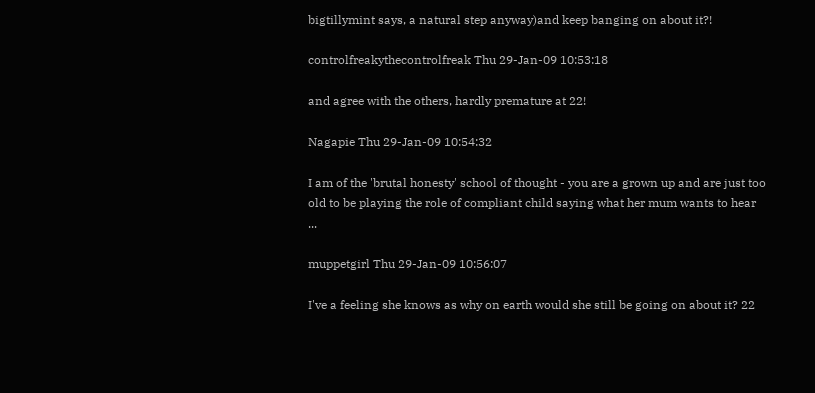bigtillymint says, a natural step anyway)and keep banging on about it?!

controlfreakythecontrolfreak Thu 29-Jan-09 10:53:18

and agree with the others, hardly premature at 22!

Nagapie Thu 29-Jan-09 10:54:32

I am of the 'brutal honesty' school of thought - you are a grown up and are just too old to be playing the role of compliant child saying what her mum wants to hear ...

muppetgirl Thu 29-Jan-09 10:56:07

I've a feeling she knows as why on earth would she still be going on about it? 22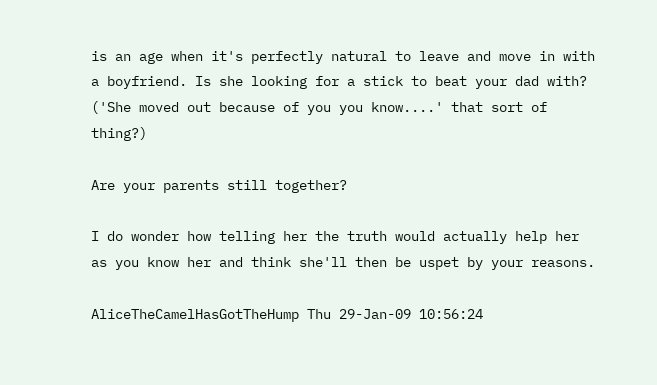is an age when it's perfectly natural to leave and move in with a boyfriend. Is she looking for a stick to beat your dad with? ('She moved out because of you you know....' that sort of thing?)

Are your parents still together?

I do wonder how telling her the truth would actually help her as you know her and think she'll then be uspet by your reasons.

AliceTheCamelHasGotTheHump Thu 29-Jan-09 10:56:24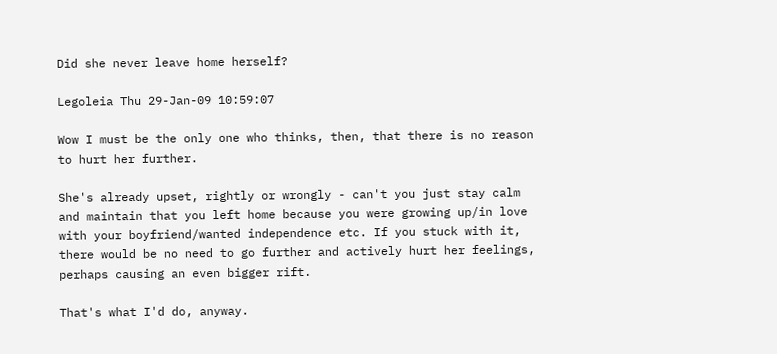Did she never leave home herself?

Legoleia Thu 29-Jan-09 10:59:07

Wow I must be the only one who thinks, then, that there is no reason to hurt her further.

She's already upset, rightly or wrongly - can't you just stay calm and maintain that you left home because you were growing up/in love with your boyfriend/wanted independence etc. If you stuck with it, there would be no need to go further and actively hurt her feelings, perhaps causing an even bigger rift.

That's what I'd do, anyway.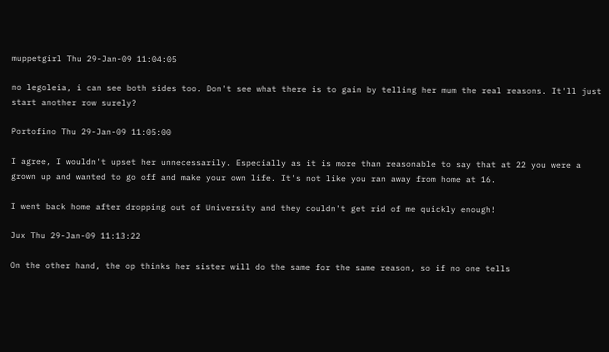muppetgirl Thu 29-Jan-09 11:04:05

no legoleia, i can see both sides too. Don't see what there is to gain by telling her mum the real reasons. It'll just start another row surely?

Portofino Thu 29-Jan-09 11:05:00

I agree, I wouldn't upset her unnecessarily. Especially as it is more than reasonable to say that at 22 you were a grown up and wanted to go off and make your own life. It's not like you ran away from home at 16.

I went back home after dropping out of University and they couldn't get rid of me quickly enough!

Jux Thu 29-Jan-09 11:13:22

On the other hand, the op thinks her sister will do the same for the same reason, so if no one tells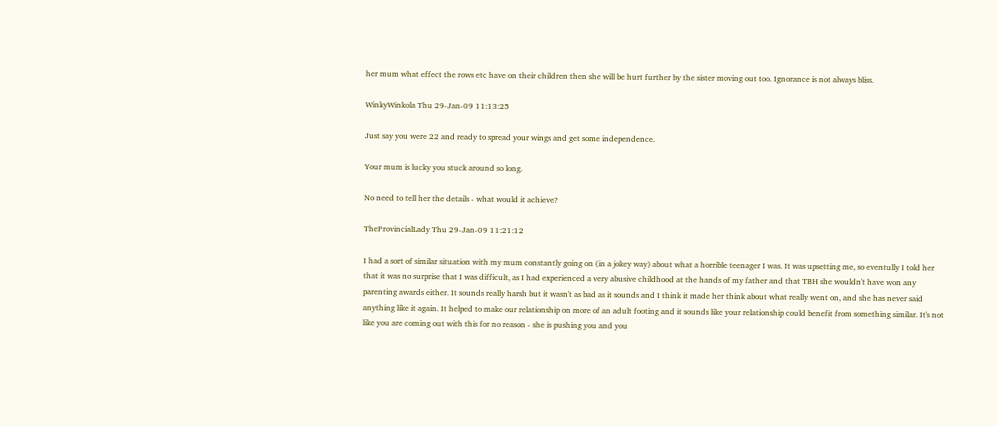her mum what effect the rows etc have on their children then she will be hurt further by the sister moving out too. Ignorance is not always bliss.

WinkyWinkola Thu 29-Jan-09 11:13:25

Just say you were 22 and ready to spread your wings and get some independence.

Your mum is lucky you stuck around so long.

No need to tell her the details - what would it achieve?

TheProvincialLady Thu 29-Jan-09 11:21:12

I had a sort of similar situation with my mum constantly going on (in a jokey way) about what a horrible teenager I was. It was upsetting me, so eventully I told her that it was no surprise that I was difficult, as I had experienced a very abusive childhood at the hands of my father and that TBH she wouldn't have won any parenting awards either. It sounds really harsh but it wasn't as bad as it sounds and I think it made her think about what really went on, and she has never said anything like it again. It helped to make our relationship on more of an adult footing and it sounds like your relationship could benefit from something similar. It's not like you are coming out with this for no reason - she is pushing you and you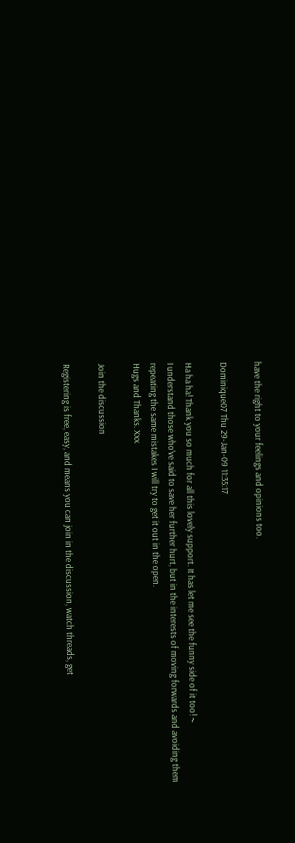have the right to your feelings and opinions too.

Dominique07 Thu 29-Jan-09 11:35:17

Ha ha ha! Thank you so much for all this lovely support. It has let me see the funny side of it too! ~
I understand those who've said to save her further hurt, but in the interests of moving forwards and avoiding them repeating the same mistakes I will try to get it out in the open.
Hugs and Thanks. Xxx

Join the discussion

Registering is free, easy, and means you can join in the discussion, watch threads, get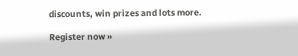discounts, win prizes and lots more.

Register now »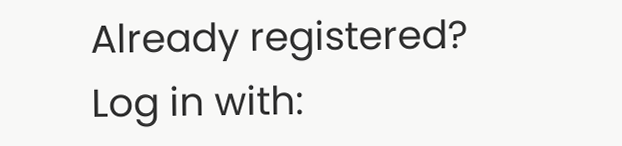Already registered? Log in with: